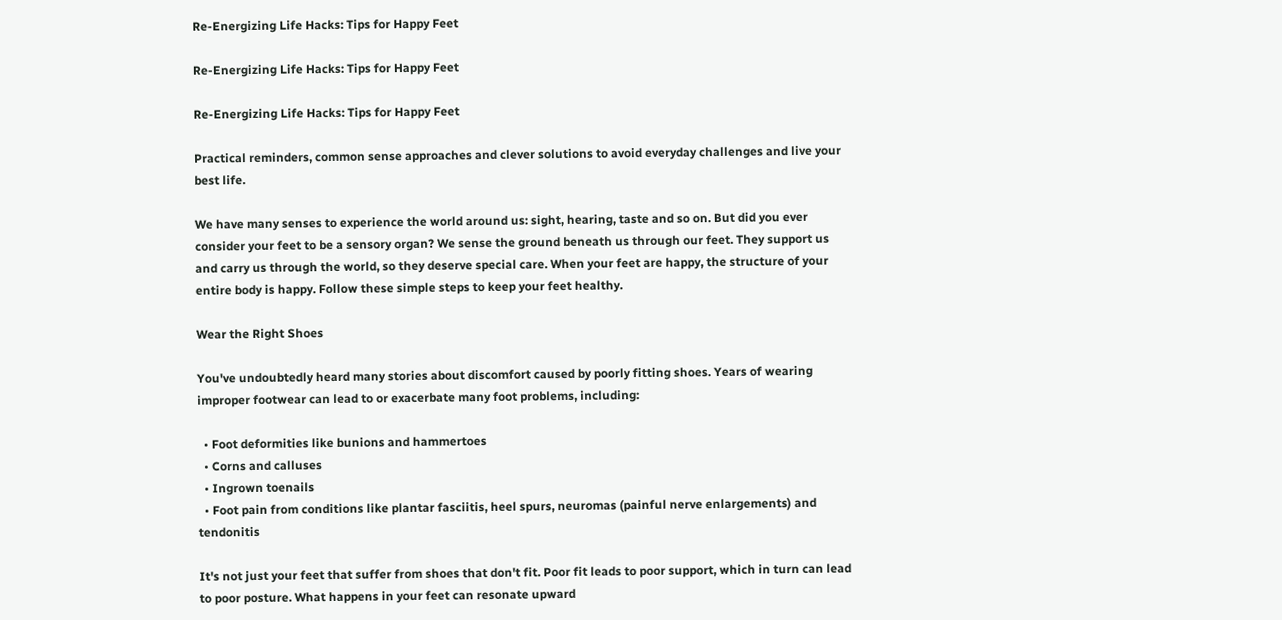Re-Energizing Life Hacks: Tips for Happy Feet

Re-Energizing Life Hacks: Tips for Happy Feet

Re-Energizing Life Hacks: Tips for Happy Feet

Practical reminders, common sense approaches and clever solutions to avoid everyday challenges and live your best life.

We have many senses to experience the world around us: sight, hearing, taste and so on. But did you ever consider your feet to be a sensory organ? We sense the ground beneath us through our feet. They support us and carry us through the world, so they deserve special care. When your feet are happy, the structure of your entire body is happy. Follow these simple steps to keep your feet healthy.

Wear the Right Shoes

You've undoubtedly heard many stories about discomfort caused by poorly fitting shoes. Years of wearing improper footwear can lead to or exacerbate many foot problems, including:

  • Foot deformities like bunions and hammertoes
  • Corns and calluses
  • Ingrown toenails
  • Foot pain from conditions like plantar fasciitis, heel spurs, neuromas (painful nerve enlargements) and tendonitis

It's not just your feet that suffer from shoes that don't fit. Poor fit leads to poor support, which in turn can lead to poor posture. What happens in your feet can resonate upward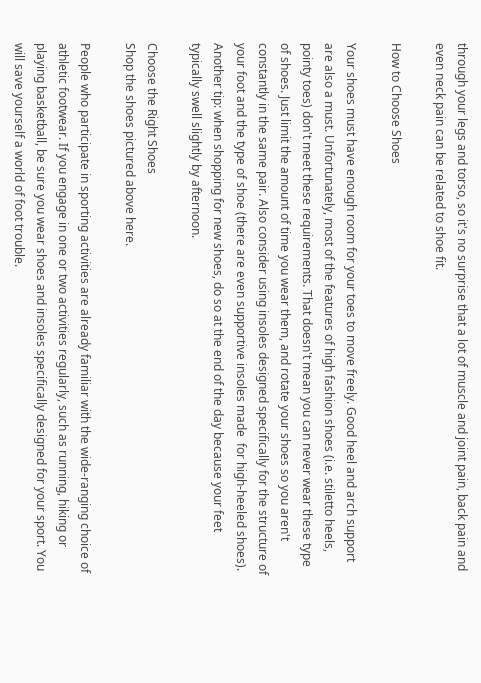through your legs and torso, so it's no surprise that a lot of muscle and joint pain, back pain and even neck pain can be related to shoe fit.

How to Choose Shoes

Your shoes must have enough room for your toes to move freely. Good heel and arch support are also a must. Unfortunately, most of the features of high fashion shoes (i.e. stiletto heels, pointy toes) don't meet these requirements. That doesn't mean you can never wear these type of shoes. Just limit the amount of time you wear them, and rotate your shoes so you aren't constantly in the same pair. Also consider using insoles designed specifically for the structure of your foot and the type of shoe (there are even supportive insoles made  for high-heeled shoes). Another tip: when shopping for new shoes, do so at the end of the day because your feet typically swell slightly by afternoon.

Choose the Right Shoes
Shop the shoes pictured above here.

People who participate in sporting activities are already familiar with the wide-ranging choice of athletic footwear. If you engage in one or two activities regularly, such as running, hiking or playing basketball, be sure you wear shoes and insoles specifically designed for your sport. You will save yourself a world of foot trouble.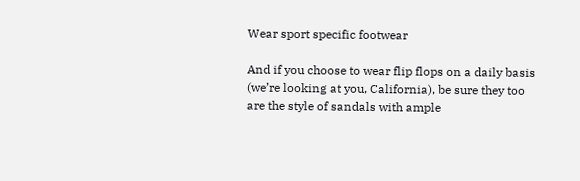Wear sport specific footwear

And if you choose to wear flip flops on a daily basis (we’re looking at you, California), be sure they too are the style of sandals with ample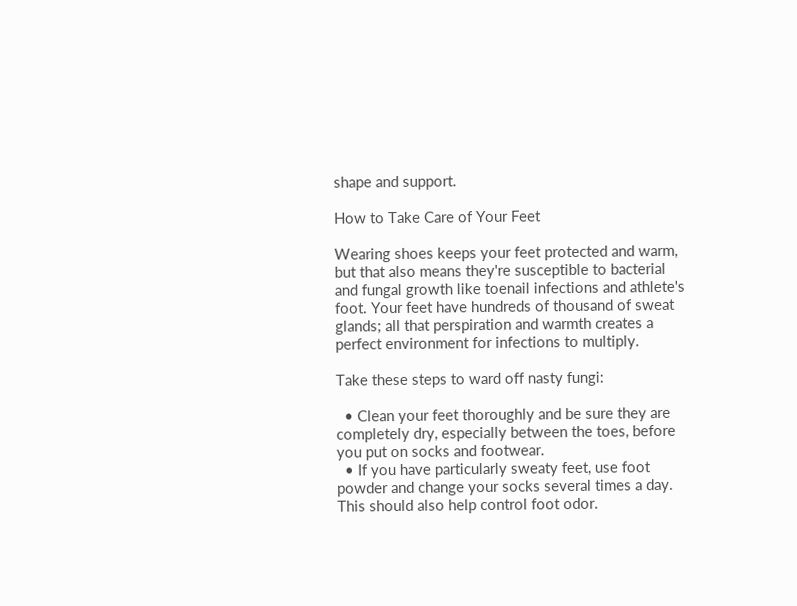shape and support.

How to Take Care of Your Feet

Wearing shoes keeps your feet protected and warm, but that also means they're susceptible to bacterial and fungal growth like toenail infections and athlete's foot. Your feet have hundreds of thousand of sweat glands; all that perspiration and warmth creates a perfect environment for infections to multiply.

Take these steps to ward off nasty fungi:

  • Clean your feet thoroughly and be sure they are completely dry, especially between the toes, before you put on socks and footwear.
  • If you have particularly sweaty feet, use foot powder and change your socks several times a day. This should also help control foot odor.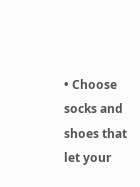• Choose socks and shoes that let your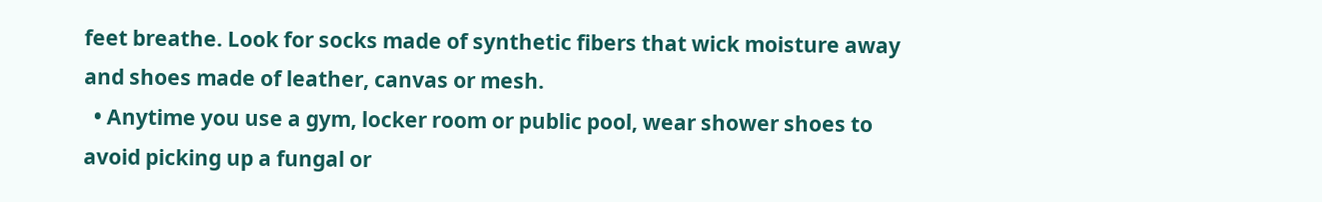feet breathe. Look for socks made of synthetic fibers that wick moisture away and shoes made of leather, canvas or mesh.
  • Anytime you use a gym, locker room or public pool, wear shower shoes to avoid picking up a fungal or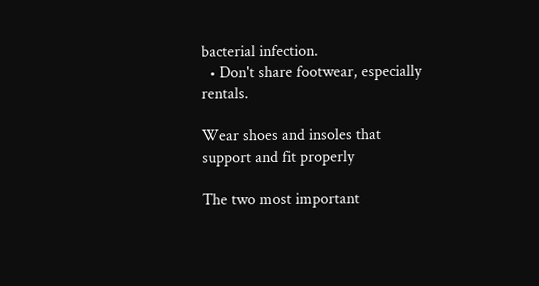bacterial infection.
  • Don't share footwear, especially rentals.

Wear shoes and insoles that support and fit properly

The two most important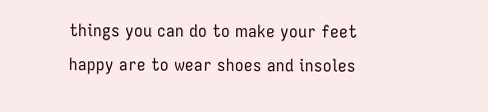things you can do to make your feet happy are to wear shoes and insoles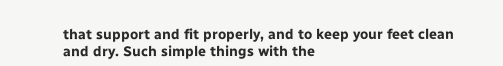that support and fit properly, and to keep your feet clean and dry. Such simple things with the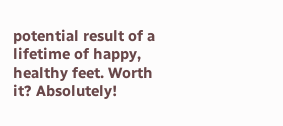potential result of a lifetime of happy, healthy feet. Worth it? Absolutely!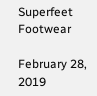Superfeet Footwear

February 28, 2019